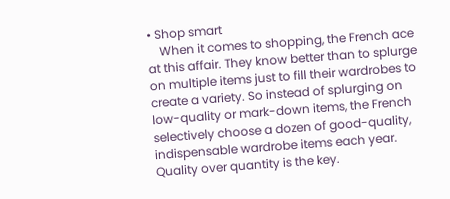• Shop smart
    When it comes to shopping, the French ace at this affair. They know better than to splurge on multiple items just to fill their wardrobes to create a variety. So instead of splurging on low-quality or mark-down items, the French selectively choose a dozen of good-quality, indispensable wardrobe items each year. Quality over quantity is the key.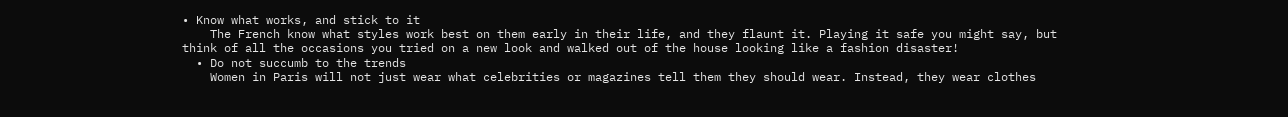• Know what works, and stick to it
    The French know what styles work best on them early in their life, and they flaunt it. Playing it safe you might say, but think of all the occasions you tried on a new look and walked out of the house looking like a fashion disaster!
  • Do not succumb to the trends
    Women in Paris will not just wear what celebrities or magazines tell them they should wear. Instead, they wear clothes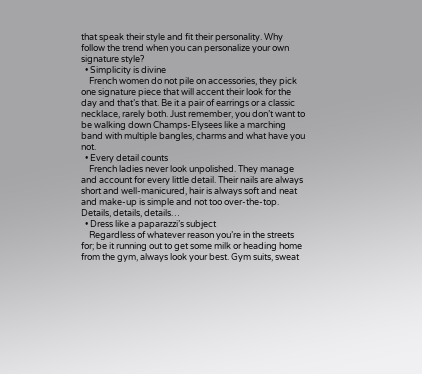that speak their style and fit their personality. Why follow the trend when you can personalize your own signature style?
  • Simplicity is divine
    French women do not pile on accessories, they pick one signature piece that will accent their look for the day and that’s that. Be it a pair of earrings or a classic necklace, rarely both. Just remember, you don’t want to be walking down Champs-Elysees like a marching band with multiple bangles, charms and what have you not.
  • Every detail counts
    French ladies never look unpolished. They manage and account for every little detail. Their nails are always short and well-manicured, hair is always soft and neat and make-up is simple and not too over-the-top. Details, details, details…
  • Dress like a paparazzi’s subject
    Regardless of whatever reason you’re in the streets for; be it running out to get some milk or heading home from the gym, always look your best. Gym suits, sweat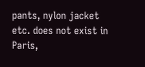pants, nylon jacket etc. does not exist in Paris,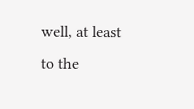well, at least to the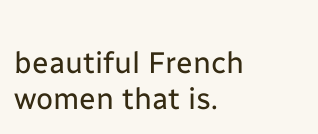beautiful French women that is.